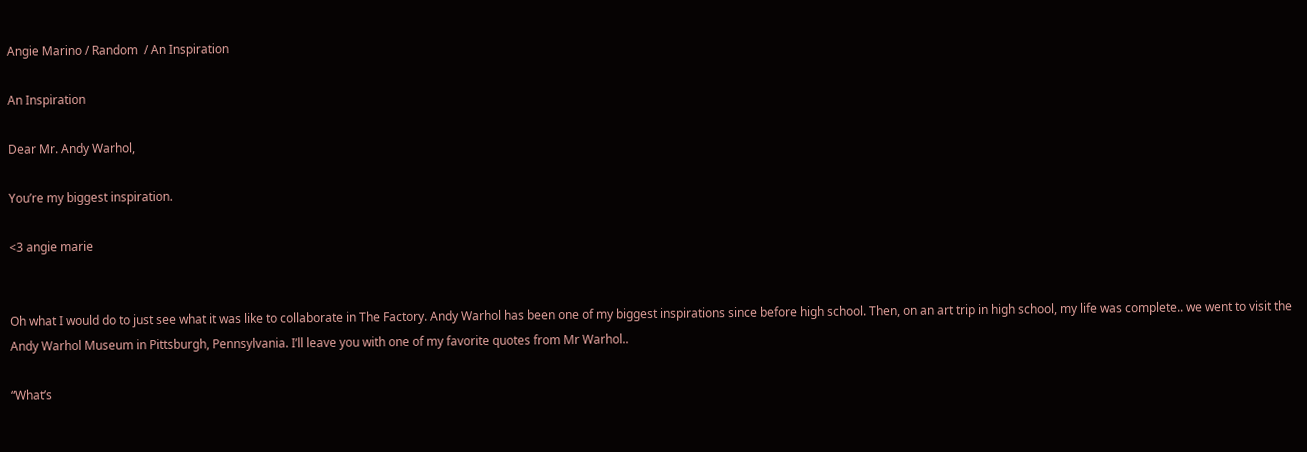Angie Marino / Random  / An Inspiration

An Inspiration

Dear Mr. Andy Warhol,

You’re my biggest inspiration.

<3 angie marie


Oh what I would do to just see what it was like to collaborate in The Factory. Andy Warhol has been one of my biggest inspirations since before high school. Then, on an art trip in high school, my life was complete.. we went to visit the Andy Warhol Museum in Pittsburgh, Pennsylvania. I’ll leave you with one of my favorite quotes from Mr Warhol..

“What’s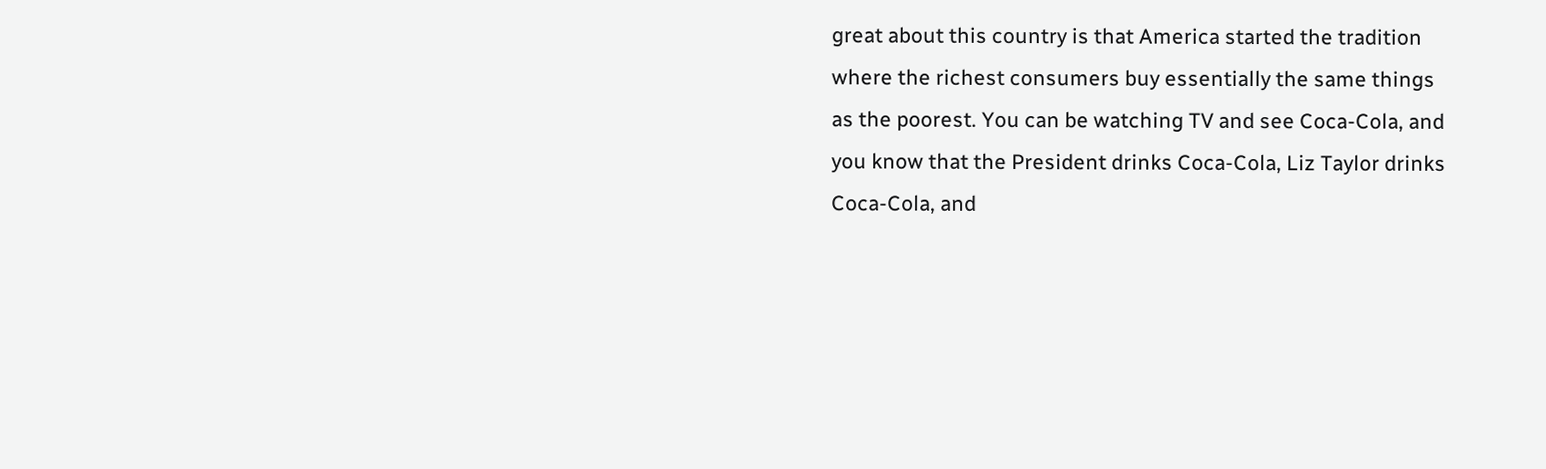great about this country is that America started the tradition where the richest consumers buy essentially the same things as the poorest. You can be watching TV and see Coca-Cola, and you know that the President drinks Coca-Cola, Liz Taylor drinks Coca-Cola, and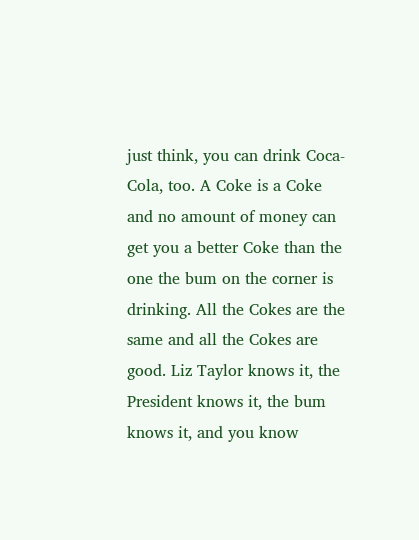just think, you can drink Coca-Cola, too. A Coke is a Coke and no amount of money can get you a better Coke than the one the bum on the corner is drinking. All the Cokes are the same and all the Cokes are good. Liz Taylor knows it, the President knows it, the bum knows it, and you know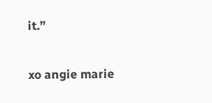it.”

xo angie marie